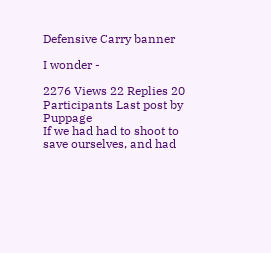Defensive Carry banner

I wonder -

2276 Views 22 Replies 20 Participants Last post by  Puppage
If we had had to shoot to save ourselves, and had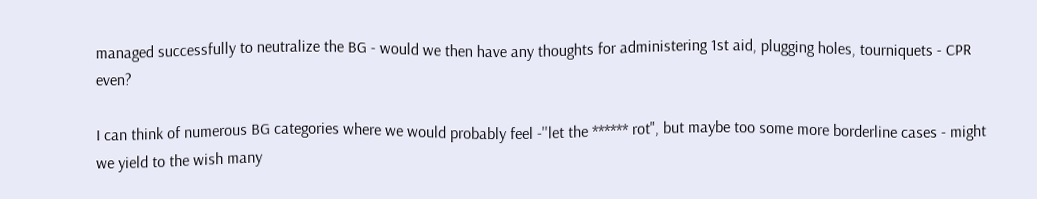managed successfully to neutralize the BG - would we then have any thoughts for administering 1st aid, plugging holes, tourniquets - CPR even?

I can think of numerous BG categories where we would probably feel -''let the ****** rot", but maybe too some more borderline cases - might we yield to the wish many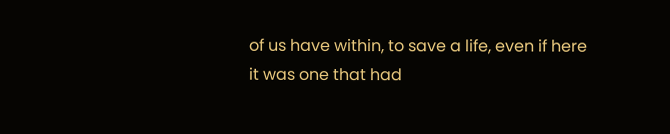of us have within, to save a life, even if here it was one that had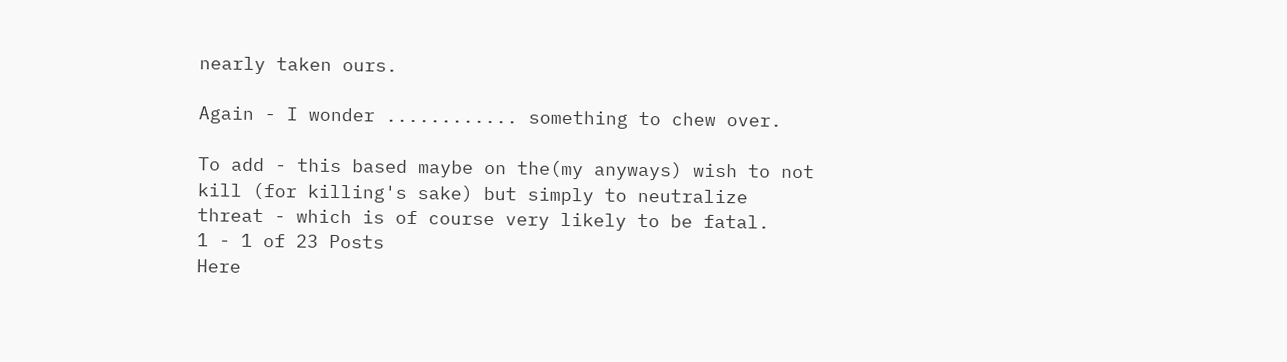nearly taken ours.

Again - I wonder ............ something to chew over.

To add - this based maybe on the(my anyways) wish to not kill (for killing's sake) but simply to neutralize threat - which is of course very likely to be fatal.
1 - 1 of 23 Posts
Here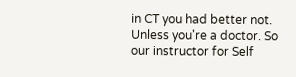in CT you had better not. Unless you're a doctor. So our instructor for Self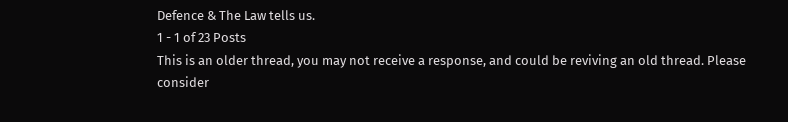Defence & The Law tells us.
1 - 1 of 23 Posts
This is an older thread, you may not receive a response, and could be reviving an old thread. Please consider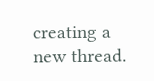creating a new thread.